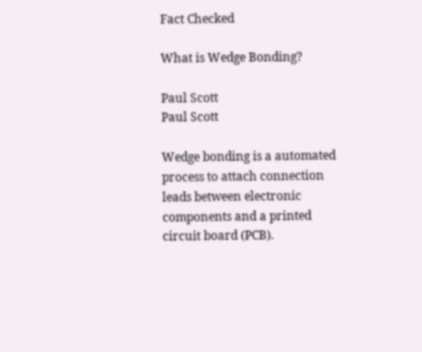Fact Checked

What is Wedge Bonding?

Paul Scott
Paul Scott

Wedge bonding is a automated process to attach connection leads between electronic components and a printed circuit board (PCB).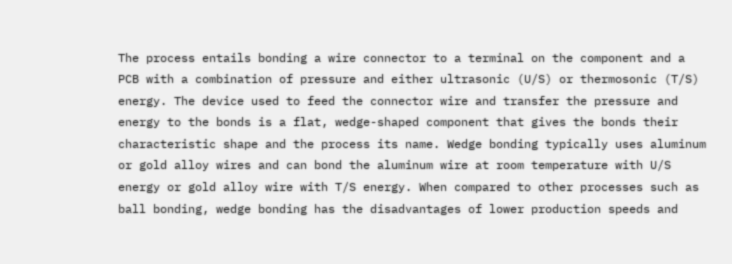The process entails bonding a wire connector to a terminal on the component and a PCB with a combination of pressure and either ultrasonic (U/S) or thermosonic (T/S) energy. The device used to feed the connector wire and transfer the pressure and energy to the bonds is a flat, wedge-shaped component that gives the bonds their characteristic shape and the process its name. Wedge bonding typically uses aluminum or gold alloy wires and can bond the aluminum wire at room temperature with U/S energy or gold alloy wire with T/S energy. When compared to other processes such as ball bonding, wedge bonding has the disadvantages of lower production speeds and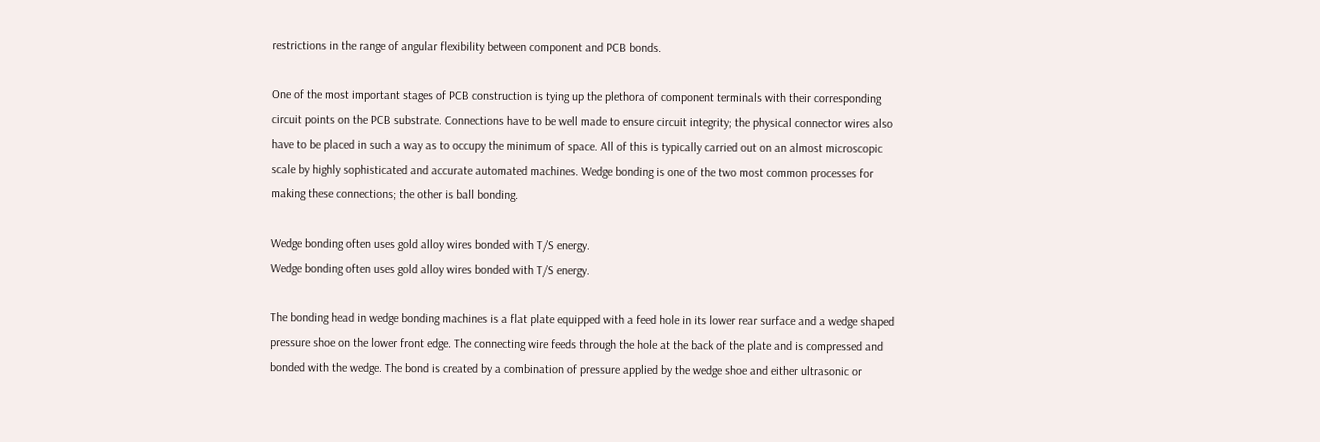restrictions in the range of angular flexibility between component and PCB bonds.

One of the most important stages of PCB construction is tying up the plethora of component terminals with their corresponding circuit points on the PCB substrate. Connections have to be well made to ensure circuit integrity; the physical connector wires also have to be placed in such a way as to occupy the minimum of space. All of this is typically carried out on an almost microscopic scale by highly sophisticated and accurate automated machines. Wedge bonding is one of the two most common processes for making these connections; the other is ball bonding.

Wedge bonding often uses gold alloy wires bonded with T/S energy.
Wedge bonding often uses gold alloy wires bonded with T/S energy.

The bonding head in wedge bonding machines is a flat plate equipped with a feed hole in its lower rear surface and a wedge shaped pressure shoe on the lower front edge. The connecting wire feeds through the hole at the back of the plate and is compressed and bonded with the wedge. The bond is created by a combination of pressure applied by the wedge shoe and either ultrasonic or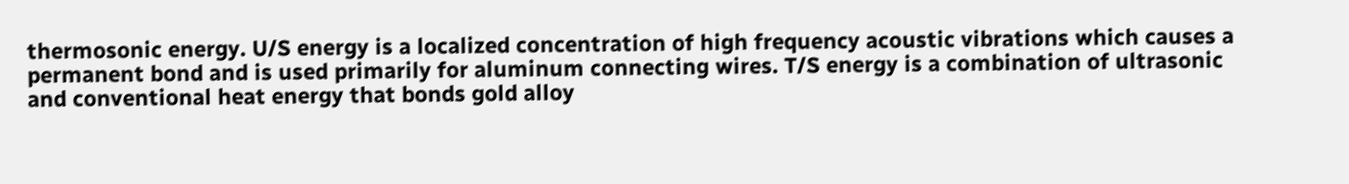thermosonic energy. U/S energy is a localized concentration of high frequency acoustic vibrations which causes a permanent bond and is used primarily for aluminum connecting wires. T/S energy is a combination of ultrasonic and conventional heat energy that bonds gold alloy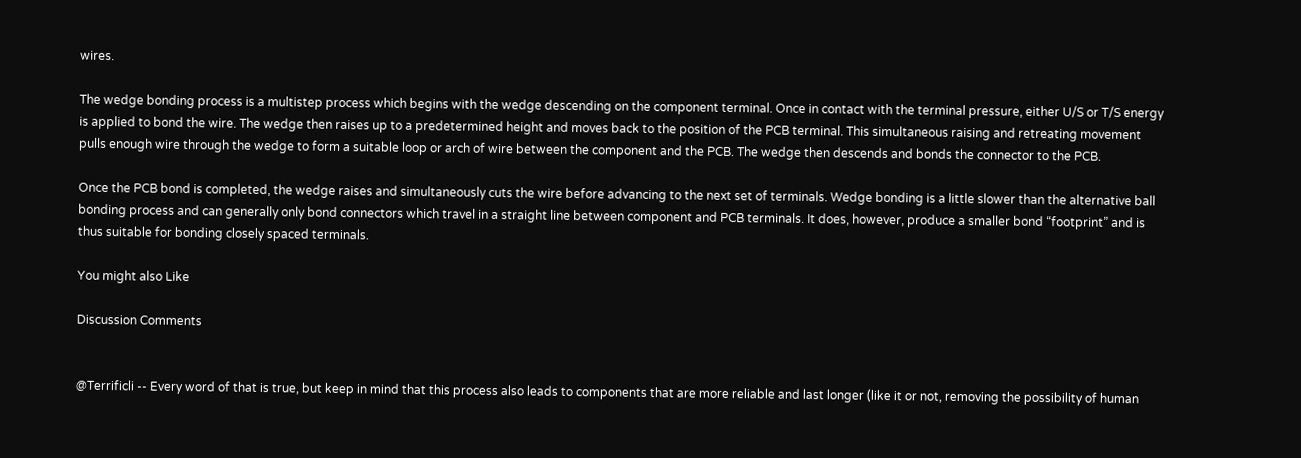wires.

The wedge bonding process is a multistep process which begins with the wedge descending on the component terminal. Once in contact with the terminal pressure, either U/S or T/S energy is applied to bond the wire. The wedge then raises up to a predetermined height and moves back to the position of the PCB terminal. This simultaneous raising and retreating movement pulls enough wire through the wedge to form a suitable loop or arch of wire between the component and the PCB. The wedge then descends and bonds the connector to the PCB.

Once the PCB bond is completed, the wedge raises and simultaneously cuts the wire before advancing to the next set of terminals. Wedge bonding is a little slower than the alternative ball bonding process and can generally only bond connectors which travel in a straight line between component and PCB terminals. It does, however, produce a smaller bond “footprint” and is thus suitable for bonding closely spaced terminals.

You might also Like

Discussion Comments


@Terrificli -- Every word of that is true, but keep in mind that this process also leads to components that are more reliable and last longer (like it or not, removing the possibility of human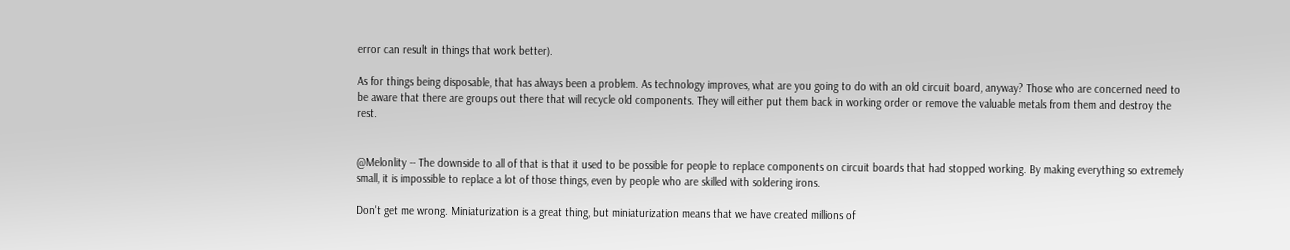error can result in things that work better).

As for things being disposable, that has always been a problem. As technology improves, what are you going to do with an old circuit board, anyway? Those who are concerned need to be aware that there are groups out there that will recycle old components. They will either put them back in working order or remove the valuable metals from them and destroy the rest.


@Melonlity -- The downside to all of that is that it used to be possible for people to replace components on circuit boards that had stopped working. By making everything so extremely small, it is impossible to replace a lot of those things, even by people who are skilled with soldering irons.

Don't get me wrong. Miniaturization is a great thing, but miniaturization means that we have created millions of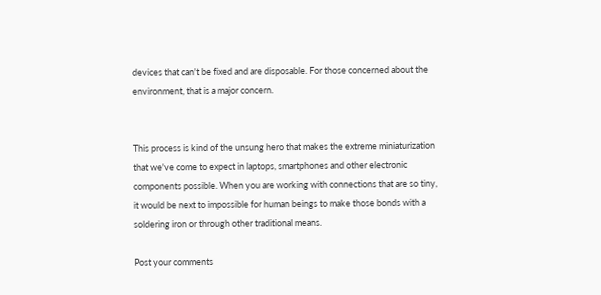devices that can't be fixed and are disposable. For those concerned about the environment, that is a major concern.


This process is kind of the unsung hero that makes the extreme miniaturization that we've come to expect in laptops, smartphones and other electronic components possible. When you are working with connections that are so tiny, it would be next to impossible for human beings to make those bonds with a soldering iron or through other traditional means.

Post your comments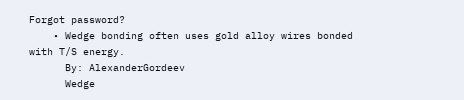Forgot password?
    • Wedge bonding often uses gold alloy wires bonded with T/S energy.
      By: AlexanderGordeev
      Wedge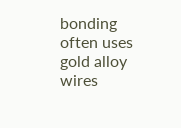bonding often uses gold alloy wires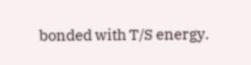bonded with T/S energy.